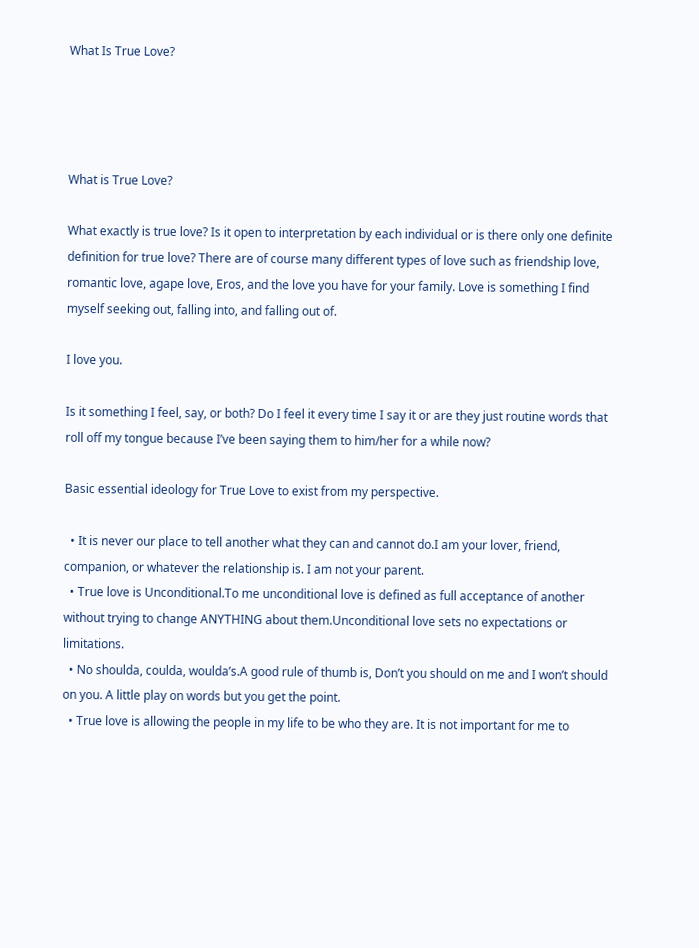What Is True Love?




What is True Love?

What exactly is true love? Is it open to interpretation by each individual or is there only one definite definition for true love? There are of course many different types of love such as friendship love, romantic love, agape love, Eros, and the love you have for your family. Love is something I find myself seeking out, falling into, and falling out of.

I love you.

Is it something I feel, say, or both? Do I feel it every time I say it or are they just routine words that roll off my tongue because I’ve been saying them to him/her for a while now?

Basic essential ideology for True Love to exist from my perspective.

  • It is never our place to tell another what they can and cannot do.I am your lover, friend, companion, or whatever the relationship is. I am not your parent.
  • True love is Unconditional.To me unconditional love is defined as full acceptance of another without trying to change ANYTHING about them.Unconditional love sets no expectations or limitations.
  • No shoulda, coulda, woulda’s.A good rule of thumb is, Don’t you should on me and I won’t should on you. A little play on words but you get the point.
  • True love is allowing the people in my life to be who they are. It is not important for me to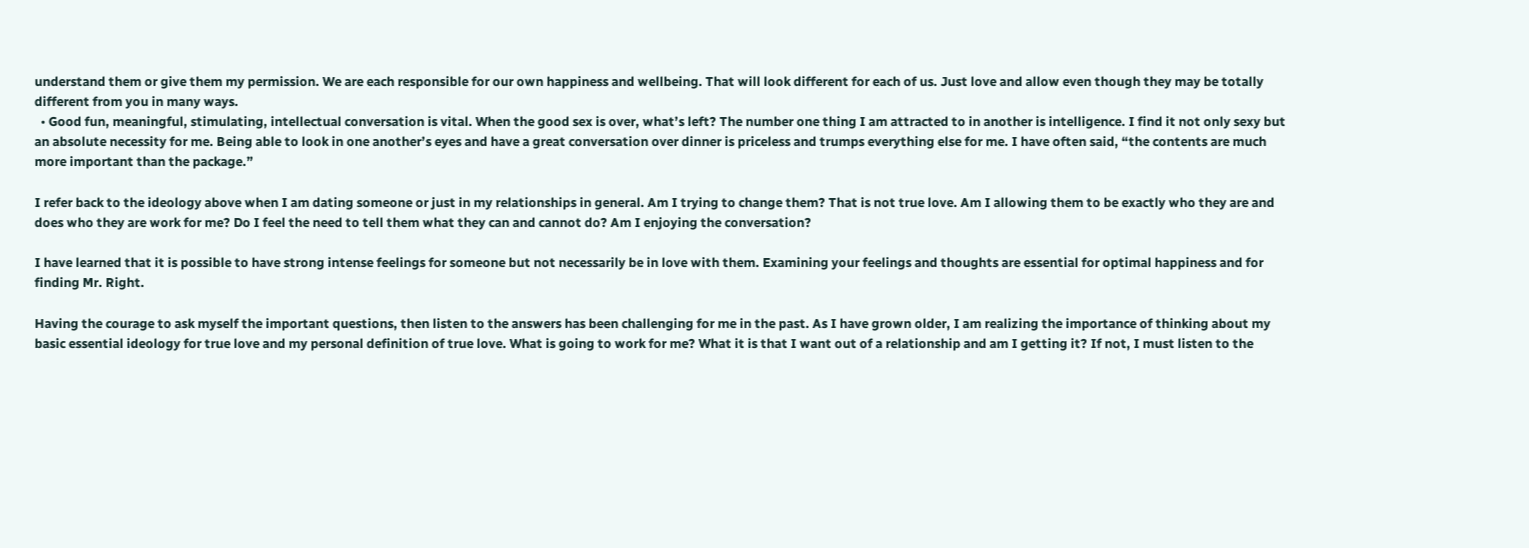understand them or give them my permission. We are each responsible for our own happiness and wellbeing. That will look different for each of us. Just love and allow even though they may be totally different from you in many ways.
  • Good fun, meaningful, stimulating, intellectual conversation is vital. When the good sex is over, what’s left? The number one thing I am attracted to in another is intelligence. I find it not only sexy but an absolute necessity for me. Being able to look in one another’s eyes and have a great conversation over dinner is priceless and trumps everything else for me. I have often said, “the contents are much more important than the package.”

I refer back to the ideology above when I am dating someone or just in my relationships in general. Am I trying to change them? That is not true love. Am I allowing them to be exactly who they are and does who they are work for me? Do I feel the need to tell them what they can and cannot do? Am I enjoying the conversation?

I have learned that it is possible to have strong intense feelings for someone but not necessarily be in love with them. Examining your feelings and thoughts are essential for optimal happiness and for finding Mr. Right.

Having the courage to ask myself the important questions, then listen to the answers has been challenging for me in the past. As I have grown older, I am realizing the importance of thinking about my basic essential ideology for true love and my personal definition of true love. What is going to work for me? What it is that I want out of a relationship and am I getting it? If not, I must listen to the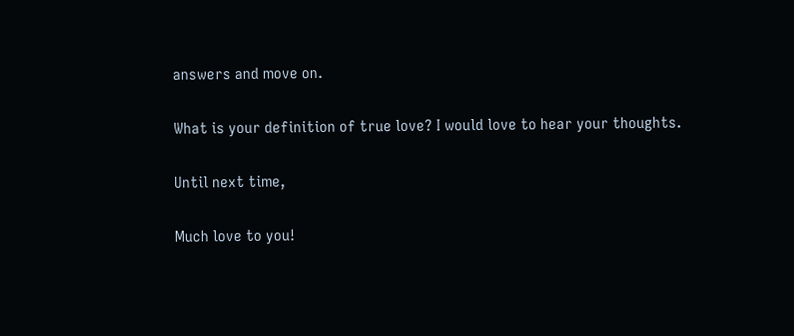answers and move on.

What is your definition of true love? I would love to hear your thoughts.

Until next time,

Much love to you!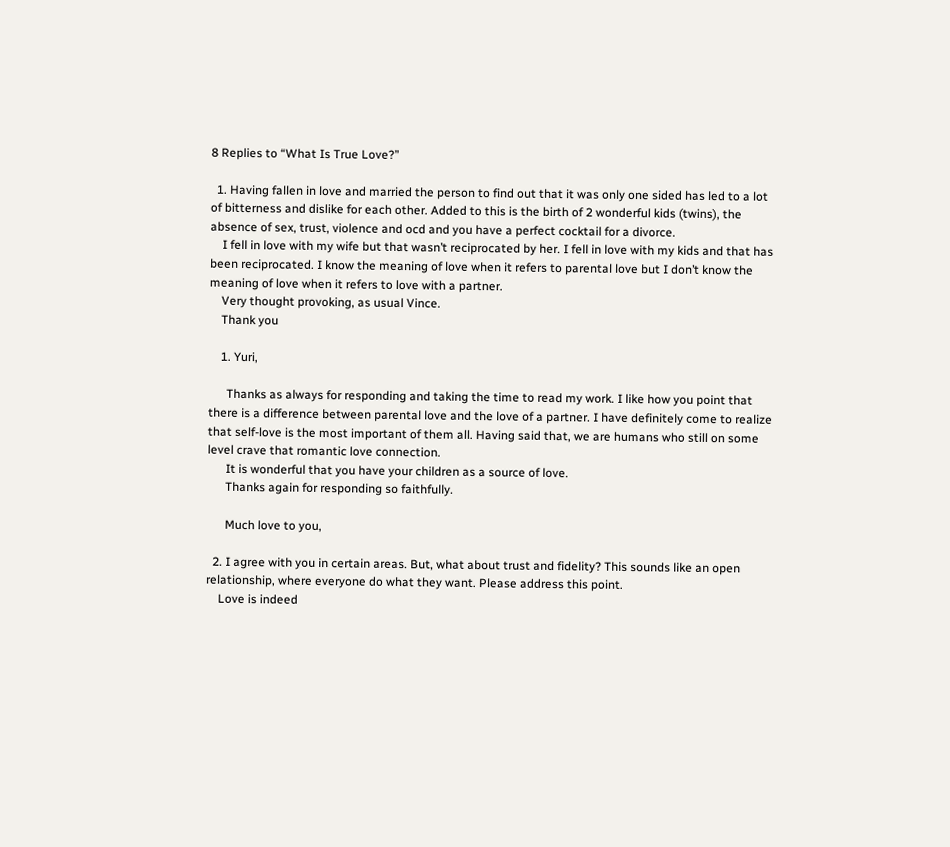8 Replies to “What Is True Love?”

  1. Having fallen in love and married the person to find out that it was only one sided has led to a lot of bitterness and dislike for each other. Added to this is the birth of 2 wonderful kids (twins), the absence of sex, trust, violence and ocd and you have a perfect cocktail for a divorce.
    I fell in love with my wife but that wasn’t reciprocated by her. I fell in love with my kids and that has been reciprocated. I know the meaning of love when it refers to parental love but I don’t know the meaning of love when it refers to love with a partner.
    Very thought provoking, as usual Vince.
    Thank you

    1. Yuri,

      Thanks as always for responding and taking the time to read my work. I like how you point that there is a difference between parental love and the love of a partner. I have definitely come to realize that self-love is the most important of them all. Having said that, we are humans who still on some level crave that romantic love connection.
      It is wonderful that you have your children as a source of love.
      Thanks again for responding so faithfully.

      Much love to you,

  2. I agree with you in certain areas. But, what about trust and fidelity? This sounds like an open relationship, where everyone do what they want. Please address this point.
    Love is indeed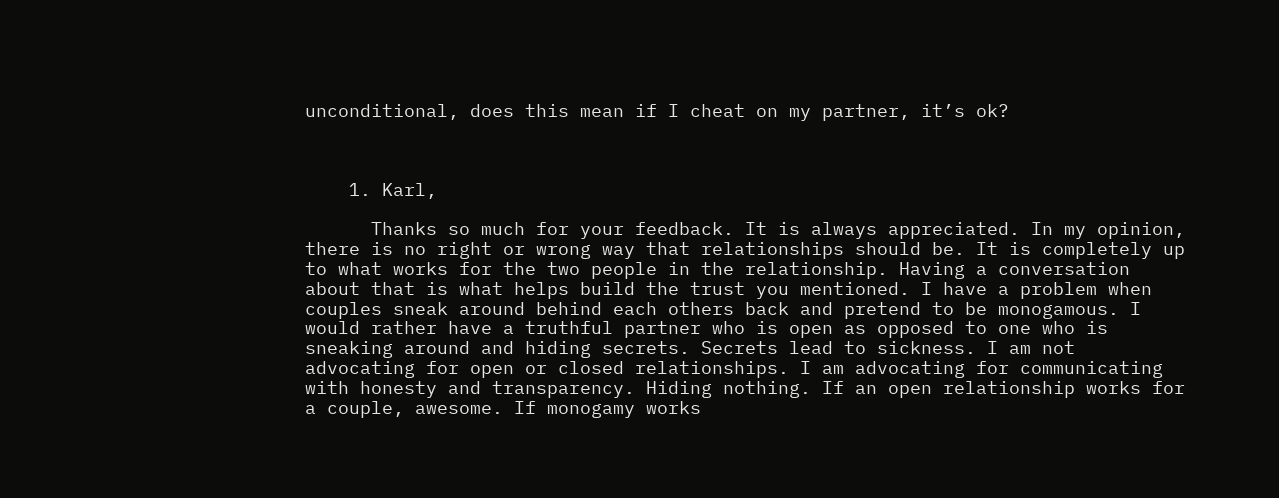unconditional, does this mean if I cheat on my partner, it’s ok?



    1. Karl,

      Thanks so much for your feedback. It is always appreciated. In my opinion, there is no right or wrong way that relationships should be. It is completely up to what works for the two people in the relationship. Having a conversation about that is what helps build the trust you mentioned. I have a problem when couples sneak around behind each others back and pretend to be monogamous. I would rather have a truthful partner who is open as opposed to one who is sneaking around and hiding secrets. Secrets lead to sickness. I am not advocating for open or closed relationships. I am advocating for communicating with honesty and transparency. Hiding nothing. If an open relationship works for a couple, awesome. If monogamy works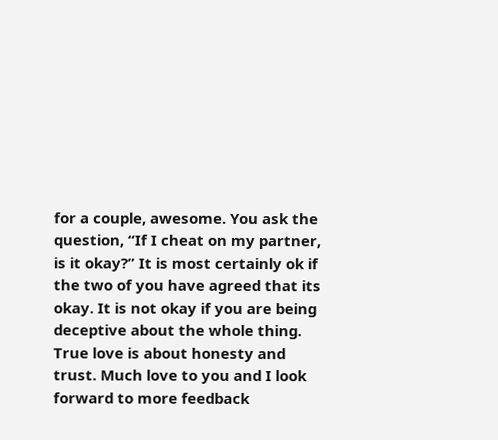for a couple, awesome. You ask the question, “If I cheat on my partner, is it okay?” It is most certainly ok if the two of you have agreed that its okay. It is not okay if you are being deceptive about the whole thing. True love is about honesty and trust. Much love to you and I look forward to more feedback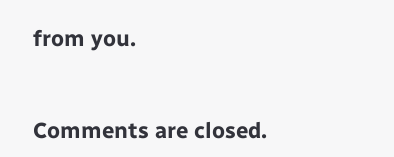from you.


Comments are closed.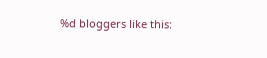%d bloggers like this: